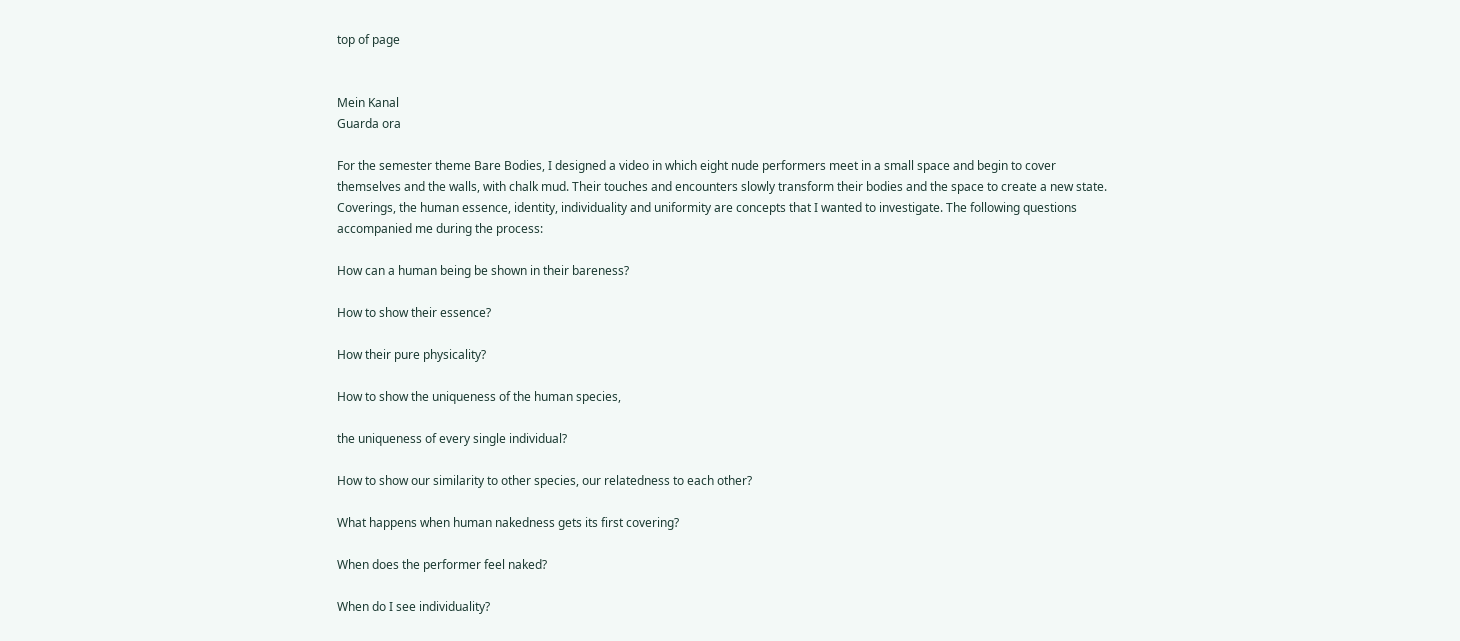top of page


Mein Kanal
Guarda ora

For the semester theme Bare Bodies, I designed a video in which eight nude performers meet in a small space and begin to cover themselves and the walls, with chalk mud. Their touches and encounters slowly transform their bodies and the space to create a new state. Coverings, the human essence, identity, individuality and uniformity are concepts that I wanted to investigate. The following questions accompanied me during the process:

How can a human being be shown in their bareness?

How to show their essence?

How their pure physicality?

How to show the uniqueness of the human species,

the uniqueness of every single individual?

How to show our similarity to other species, our relatedness to each other?

What happens when human nakedness gets its first covering?

When does the performer feel naked?

When do I see individuality?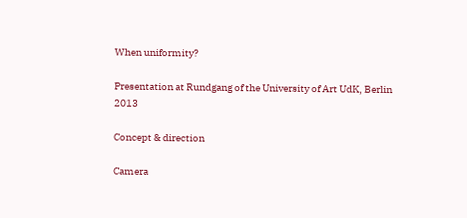When uniformity?

Presentation at Rundgang of the University of Art UdK, Berlin 2013

Concept & direction

Camera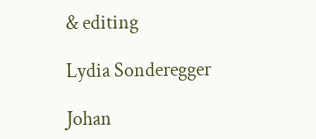& editing

Lydia Sonderegger

Johan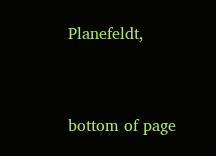Planefeldt,


bottom of page